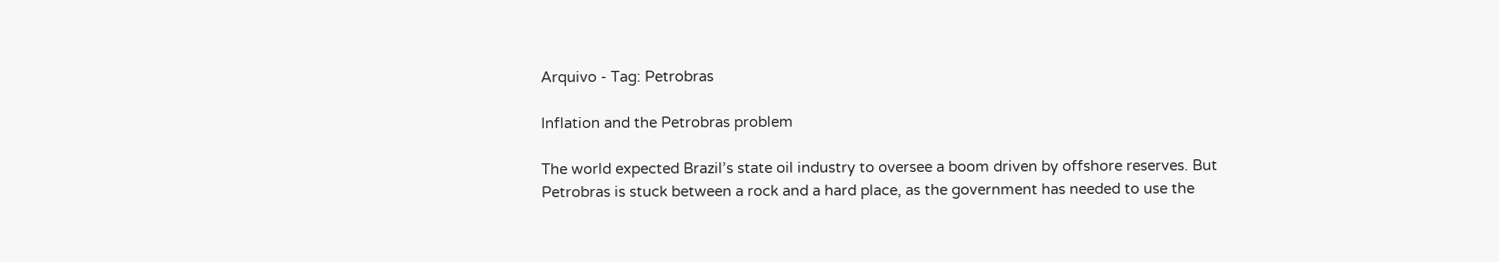Arquivo - Tag: Petrobras

Inflation and the Petrobras problem

The world expected Brazil’s state oil industry to oversee a boom driven by offshore reserves. But Petrobras is stuck between a rock and a hard place, as the government has needed to use the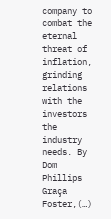company to combat the eternal threat of inflation, grinding relations with the investors the industry needs. By Dom Phillips Graça Foster,(…)